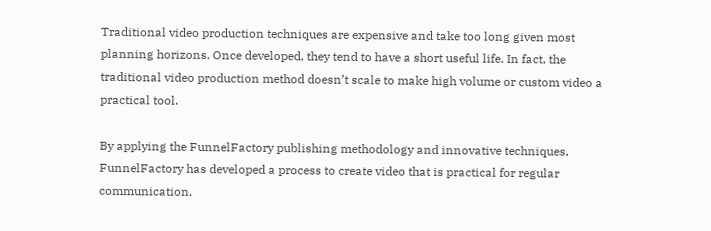Traditional video production techniques are expensive and take too long given most planning horizons. Once developed, they tend to have a short useful life. In fact, the traditional video production method doesn’t scale to make high volume or custom video a practical tool.

By applying the FunnelFactory publishing methodology and innovative techniques, FunnelFactory has developed a process to create video that is practical for regular communication.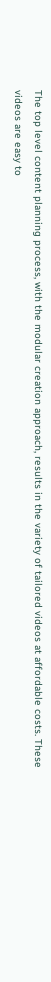The top level content planning process, with the modular creation approach, results in the variety of tailored videos at affordable costs. These videos are easy to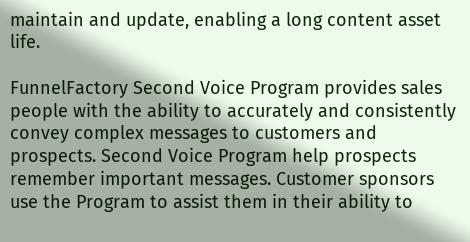maintain and update, enabling a long content asset life.

FunnelFactory Second Voice Program provides sales people with the ability to accurately and consistently convey complex messages to customers and prospects. Second Voice Program help prospects remember important messages. Customer sponsors use the Program to assist them in their ability to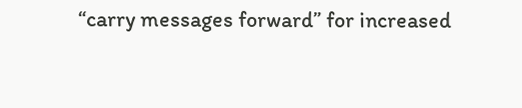“carry messages forward” for increased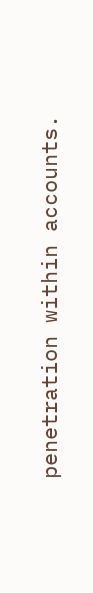penetration within accounts.